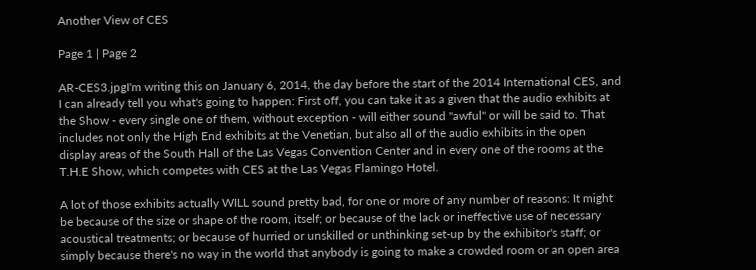Another View of CES

Page 1 | Page 2

AR-CES3.jpgI'm writing this on January 6, 2014, the day before the start of the 2014 International CES, and I can already tell you what's going to happen: First off, you can take it as a given that the audio exhibits at the Show - every single one of them, without exception - will either sound "awful" or will be said to. That includes not only the High End exhibits at the Venetian, but also all of the audio exhibits in the open display areas of the South Hall of the Las Vegas Convention Center and in every one of the rooms at the T.H.E Show, which competes with CES at the Las Vegas Flamingo Hotel.

A lot of those exhibits actually WILL sound pretty bad, for one or more of any number of reasons: It might be because of the size or shape of the room, itself; or because of the lack or ineffective use of necessary acoustical treatments; or because of hurried or unskilled or unthinking set-up by the exhibitor's staff; or simply because there's no way in the world that anybody is going to make a crowded room or an open area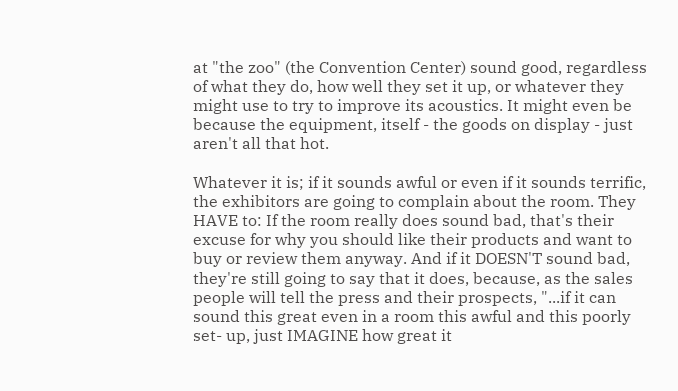at "the zoo" (the Convention Center) sound good, regardless of what they do, how well they set it up, or whatever they might use to try to improve its acoustics. It might even be because the equipment, itself - the goods on display - just aren't all that hot.

Whatever it is; if it sounds awful or even if it sounds terrific, the exhibitors are going to complain about the room. They HAVE to: If the room really does sound bad, that's their excuse for why you should like their products and want to buy or review them anyway. And if it DOESN'T sound bad, they're still going to say that it does, because, as the sales people will tell the press and their prospects, "...if it can sound this great even in a room this awful and this poorly set- up, just IMAGINE how great it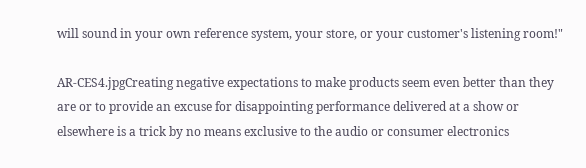will sound in your own reference system, your store, or your customer's listening room!"

AR-CES4.jpgCreating negative expectations to make products seem even better than they are or to provide an excuse for disappointing performance delivered at a show or elsewhere is a trick by no means exclusive to the audio or consumer electronics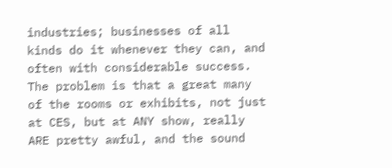industries; businesses of all kinds do it whenever they can, and often with considerable success. The problem is that a great many of the rooms or exhibits, not just at CES, but at ANY show, really ARE pretty awful, and the sound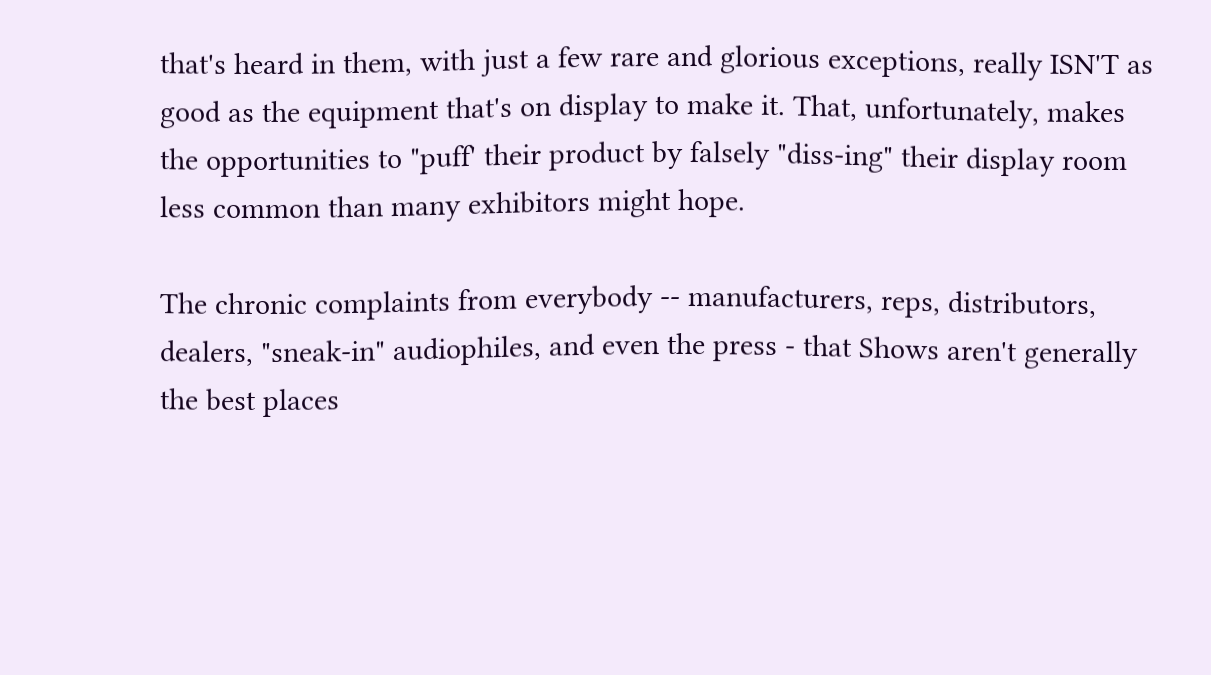that's heard in them, with just a few rare and glorious exceptions, really ISN'T as good as the equipment that's on display to make it. That, unfortunately, makes the opportunities to "puff' their product by falsely "diss-ing" their display room less common than many exhibitors might hope.

The chronic complaints from everybody -- manufacturers, reps, distributors, dealers, "sneak-in" audiophiles, and even the press - that Shows aren't generally the best places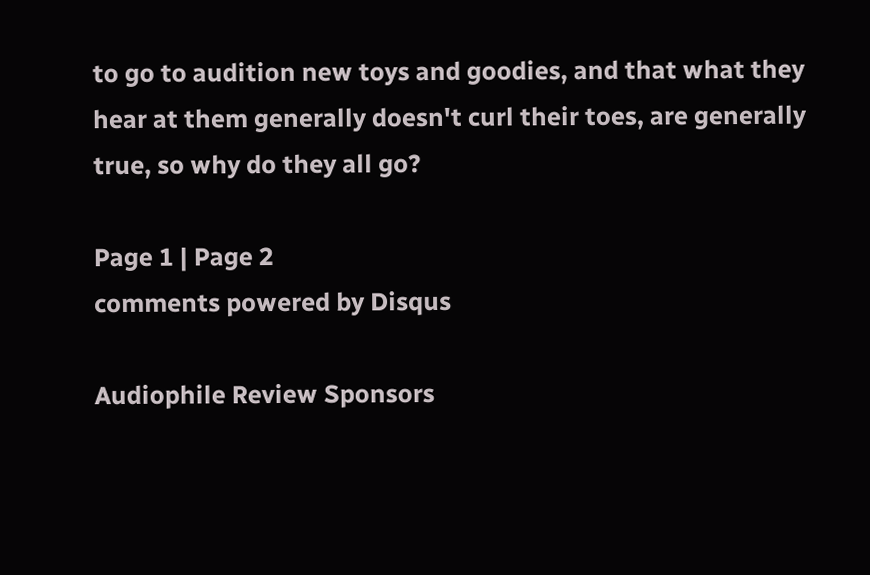to go to audition new toys and goodies, and that what they hear at them generally doesn't curl their toes, are generally true, so why do they all go?

Page 1 | Page 2
comments powered by Disqus

Audiophile Review Sponsors